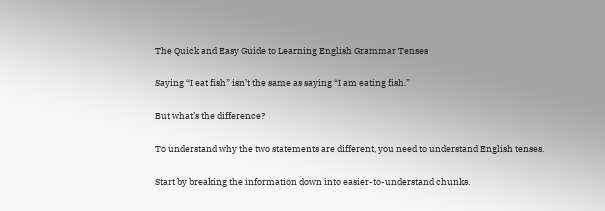The Quick and Easy Guide to Learning English Grammar Tenses

Saying “I eat fish” isn’t the same as saying “I am eating fish.”

But what’s the difference?

To understand why the two statements are different, you need to understand English tenses.

Start by breaking the information down into easier-to-understand chunks.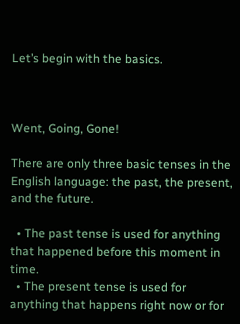Let’s begin with the basics.



Went, Going, Gone!

There are only three basic tenses in the English language: the past, the present, and the future.

  • The past tense is used for anything that happened before this moment in time.
  • The present tense is used for anything that happens right now or for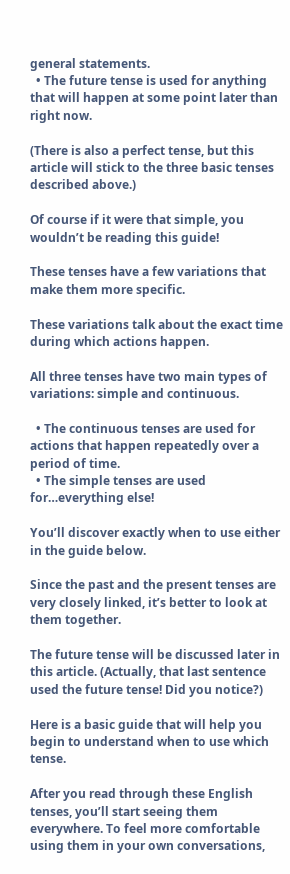general statements.
  • The future tense is used for anything that will happen at some point later than right now.

(There is also a perfect tense, but this article will stick to the three basic tenses described above.)

Of course if it were that simple, you wouldn’t be reading this guide!

These tenses have a few variations that make them more specific.

These variations talk about the exact time during which actions happen.

All three tenses have two main types of variations: simple and continuous.

  • The continuous tenses are used for actions that happen repeatedly over a period of time.
  • The simple tenses are used for…everything else!

You’ll discover exactly when to use either in the guide below.

Since the past and the present tenses are very closely linked, it’s better to look at them together.

The future tense will be discussed later in this article. (Actually, that last sentence used the future tense! Did you notice?)

Here is a basic guide that will help you begin to understand when to use which tense.

After you read through these English tenses, you’ll start seeing them everywhere. To feel more comfortable using them in your own conversations,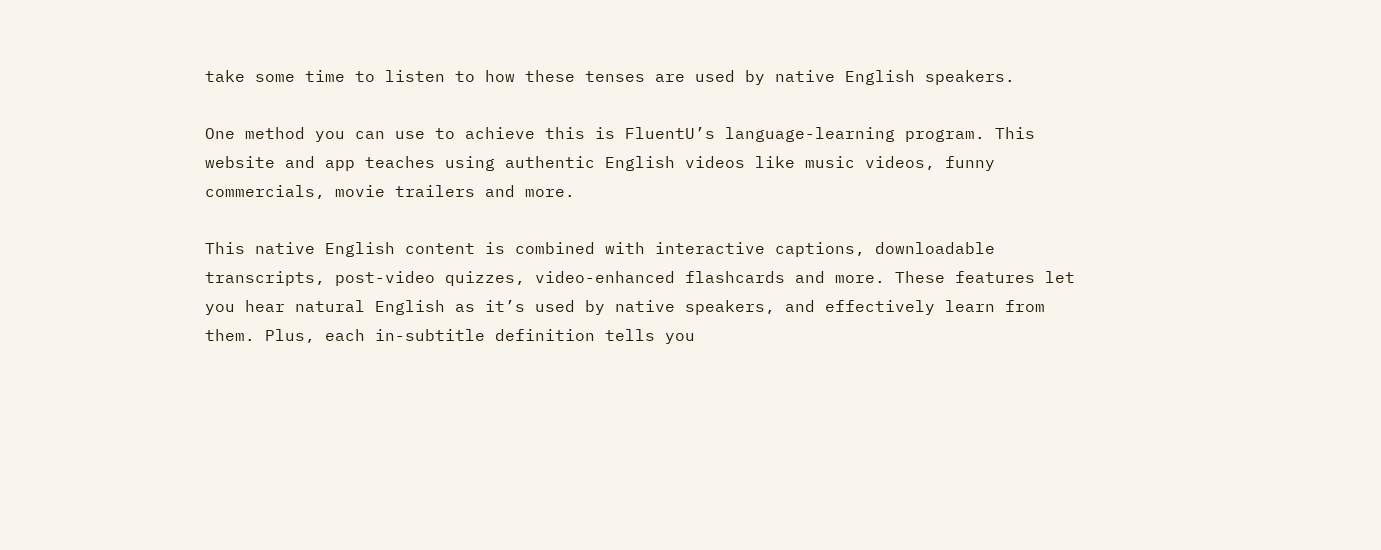take some time to listen to how these tenses are used by native English speakers.

One method you can use to achieve this is FluentU’s language-learning program. This website and app teaches using authentic English videos like music videos, funny commercials, movie trailers and more.

This native English content is combined with interactive captions, downloadable transcripts, post-video quizzes, video-enhanced flashcards and more. These features let you hear natural English as it’s used by native speakers, and effectively learn from them. Plus, each in-subtitle definition tells you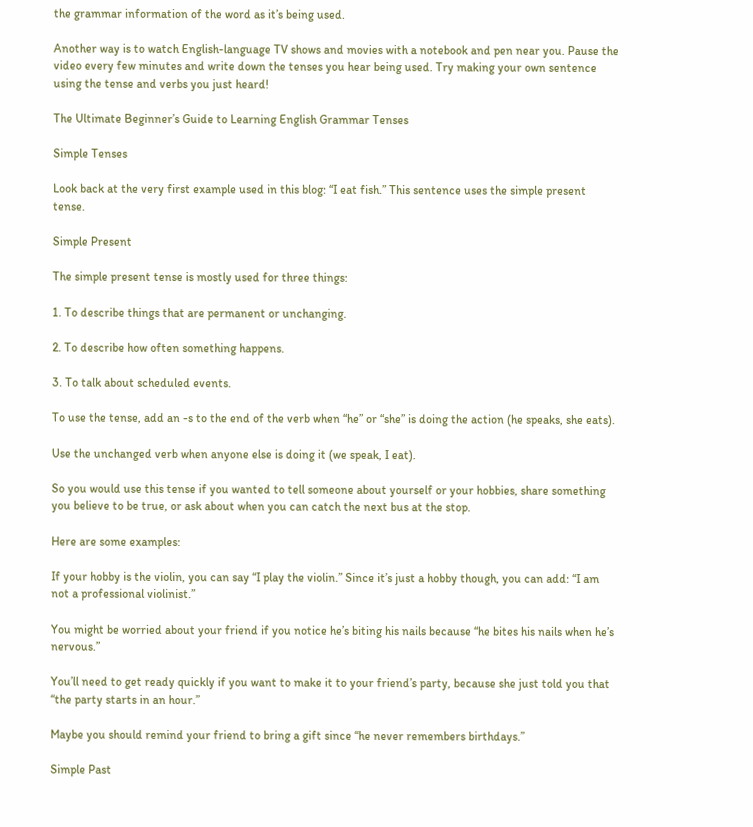the grammar information of the word as it’s being used.

Another way is to watch English-language TV shows and movies with a notebook and pen near you. Pause the video every few minutes and write down the tenses you hear being used. Try making your own sentence using the tense and verbs you just heard!

The Ultimate Beginner’s Guide to Learning English Grammar Tenses

Simple Tenses

Look back at the very first example used in this blog: “I eat fish.” This sentence uses the simple present tense.

Simple Present

The simple present tense is mostly used for three things:

1. To describe things that are permanent or unchanging.

2. To describe how often something happens.

3. To talk about scheduled events.

To use the tense, add an -s to the end of the verb when “he” or “she” is doing the action (he speaks, she eats).

Use the unchanged verb when anyone else is doing it (we speak, I eat).

So you would use this tense if you wanted to tell someone about yourself or your hobbies, share something you believe to be true, or ask about when you can catch the next bus at the stop.

Here are some examples:

If your hobby is the violin, you can say “I play the violin.” Since it’s just a hobby though, you can add: “I am not a professional violinist.”

You might be worried about your friend if you notice he’s biting his nails because “he bites his nails when he’s nervous.”

You’ll need to get ready quickly if you want to make it to your friend’s party, because she just told you that “the party starts in an hour.”

Maybe you should remind your friend to bring a gift since “he never remembers birthdays.”

Simple Past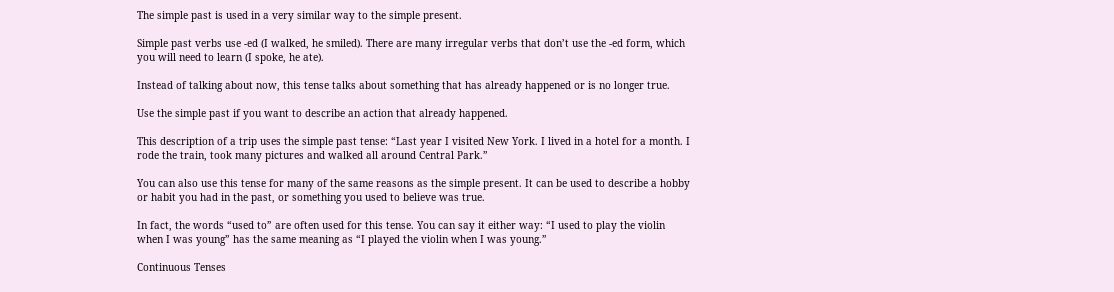The simple past is used in a very similar way to the simple present.

Simple past verbs use -ed (I walked, he smiled). There are many irregular verbs that don’t use the -ed form, which you will need to learn (I spoke, he ate).

Instead of talking about now, this tense talks about something that has already happened or is no longer true.

Use the simple past if you want to describe an action that already happened.

This description of a trip uses the simple past tense: “Last year I visited New York. I lived in a hotel for a month. I rode the train, took many pictures and walked all around Central Park.”

You can also use this tense for many of the same reasons as the simple present. It can be used to describe a hobby or habit you had in the past, or something you used to believe was true.

In fact, the words “used to” are often used for this tense. You can say it either way: “I used to play the violin when I was young” has the same meaning as “I played the violin when I was young.”

Continuous Tenses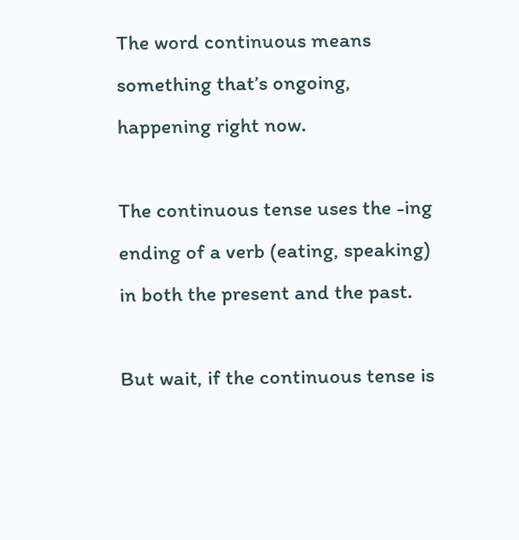The word continuous means something that’s ongoing, happening right now.

The continuous tense uses the -ing ending of a verb (eating, speaking) in both the present and the past.

But wait, if the continuous tense is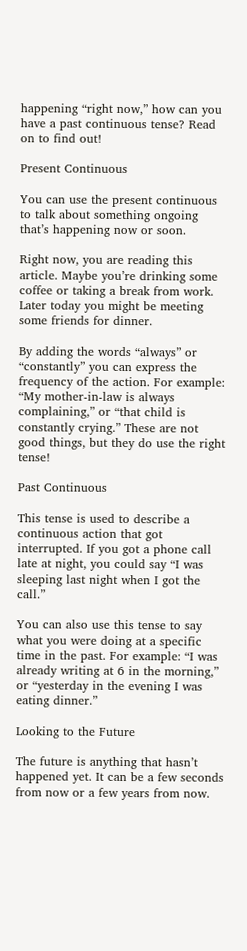happening “right now,” how can you have a past continuous tense? Read on to find out!

Present Continuous

You can use the present continuous to talk about something ongoing that’s happening now or soon.

Right now, you are reading this article. Maybe you’re drinking some coffee or taking a break from work. Later today you might be meeting some friends for dinner.

By adding the words “always” or “constantly” you can express the frequency of the action. For example: “My mother-in-law is always complaining,” or “that child is constantly crying.” These are not good things, but they do use the right tense!

Past Continuous

This tense is used to describe a continuous action that got interrupted. If you got a phone call late at night, you could say “I was sleeping last night when I got the call.”

You can also use this tense to say what you were doing at a specific time in the past. For example: “I was already writing at 6 in the morning,” or “yesterday in the evening I was eating dinner.”

Looking to the Future

The future is anything that hasn’t happened yet. It can be a few seconds from now or a few years from now.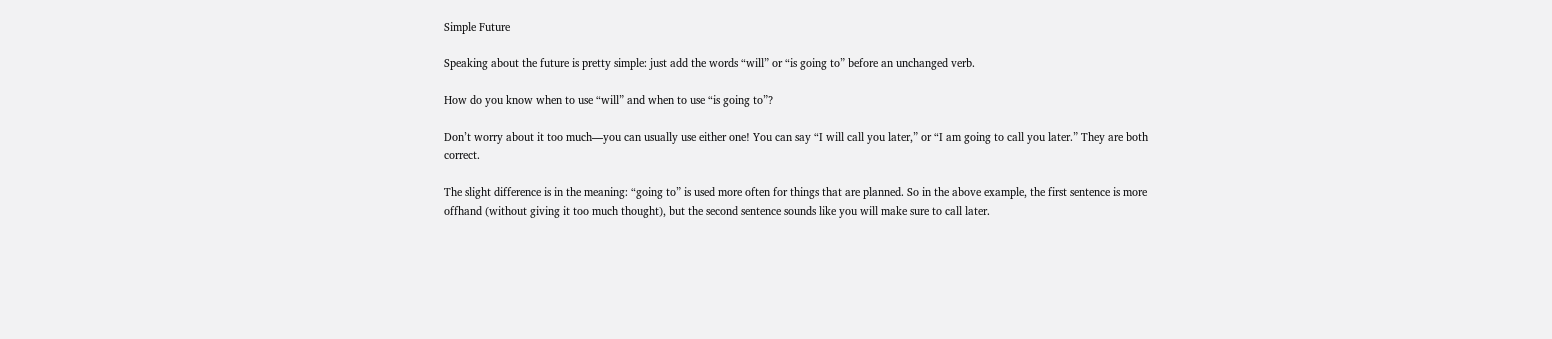Simple Future

Speaking about the future is pretty simple: just add the words “will” or “is going to” before an unchanged verb.

How do you know when to use “will” and when to use “is going to”?

Don’t worry about it too much—you can usually use either one! You can say “I will call you later,” or “I am going to call you later.” They are both correct.

The slight difference is in the meaning: “going to” is used more often for things that are planned. So in the above example, the first sentence is more offhand (without giving it too much thought), but the second sentence sounds like you will make sure to call later.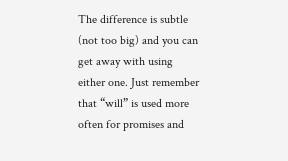The difference is subtle (not too big) and you can get away with using either one. Just remember that “will” is used more often for promises and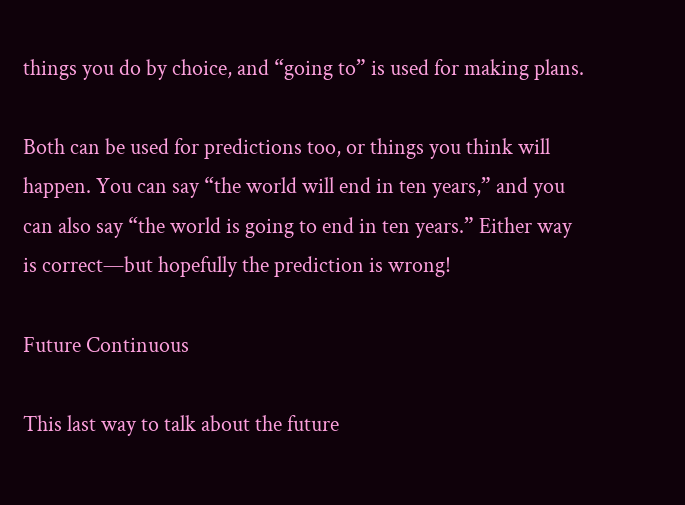things you do by choice, and “going to” is used for making plans.

Both can be used for predictions too, or things you think will happen. You can say “the world will end in ten years,” and you can also say “the world is going to end in ten years.” Either way is correct—but hopefully the prediction is wrong!

Future Continuous

This last way to talk about the future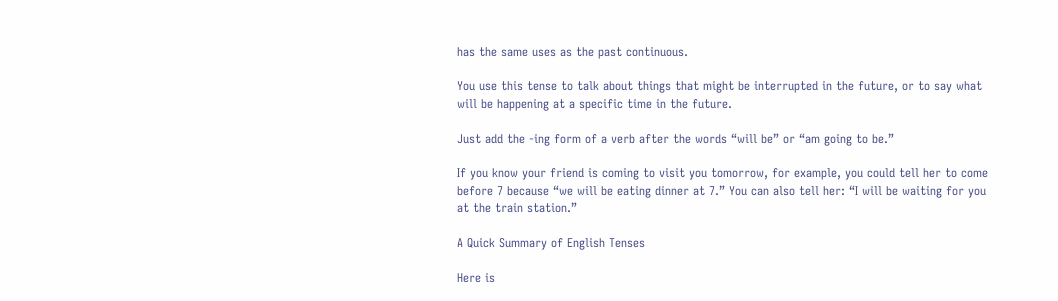has the same uses as the past continuous.

You use this tense to talk about things that might be interrupted in the future, or to say what will be happening at a specific time in the future.

Just add the -ing form of a verb after the words “will be” or “am going to be.”

If you know your friend is coming to visit you tomorrow, for example, you could tell her to come before 7 because “we will be eating dinner at 7.” You can also tell her: “I will be waiting for you at the train station.”

A Quick Summary of English Tenses

Here is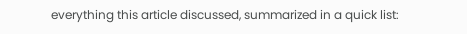everything this article discussed, summarized in a quick list: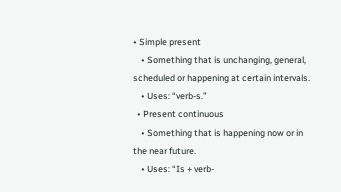• Simple present
    • Something that is unchanging, general, scheduled or happening at certain intervals.
    • Uses: “verb-s.”
  • Present continuous
    • Something that is happening now or in the near future.
    • Uses: “Is + verb-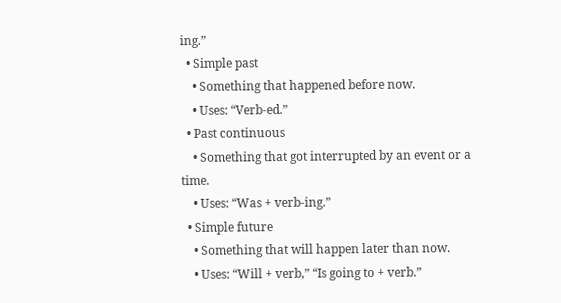ing.”
  • Simple past
    • Something that happened before now.
    • Uses: “Verb-ed.”
  • Past continuous
    • Something that got interrupted by an event or a time.
    • Uses: “Was + verb-ing.”
  • Simple future
    • Something that will happen later than now.
    • Uses: “Will + verb,” “Is going to + verb.”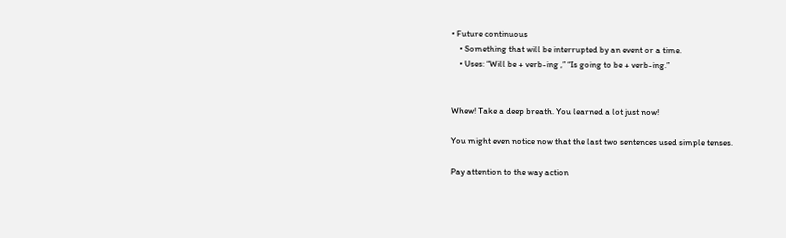• Future continuous
    • Something that will be interrupted by an event or a time.
    • Uses: “Will be + verb-ing ,” “Is going to be + verb-ing.”


Whew! Take a deep breath. You learned a lot just now!

You might even notice now that the last two sentences used simple tenses.

Pay attention to the way action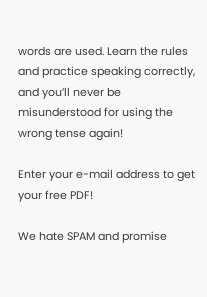words are used. Learn the rules and practice speaking correctly, and you’ll never be misunderstood for using the wrong tense again!

Enter your e-mail address to get your free PDF!

We hate SPAM and promise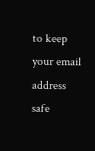to keep your email address safe